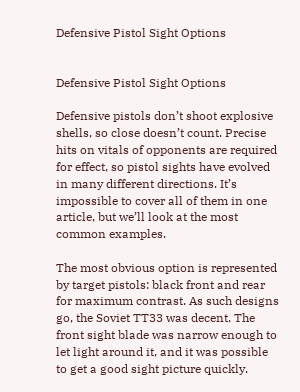Defensive Pistol Sight Options


Defensive Pistol Sight Options

Defensive pistols don’t shoot explosive shells, so close doesn’t count. Precise hits on vitals of opponents are required for effect, so pistol sights have evolved in many different directions. It’s impossible to cover all of them in one article, but we’ll look at the most common examples.

The most obvious option is represented by target pistols: black front and rear for maximum contrast. As such designs go, the Soviet TT33 was decent. The front sight blade was narrow enough to let light around it, and it was possible to get a good sight picture quickly.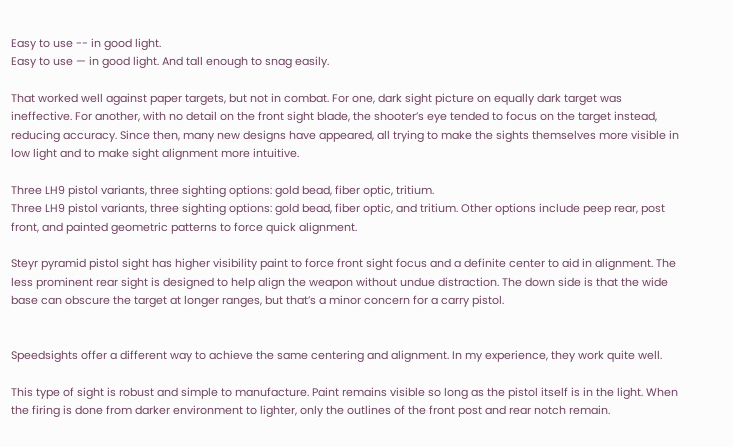Easy to use -- in good light.
Easy to use — in good light. And tall enough to snag easily.

That worked well against paper targets, but not in combat. For one, dark sight picture on equally dark target was ineffective. For another, with no detail on the front sight blade, the shooter’s eye tended to focus on the target instead, reducing accuracy. Since then, many new designs have appeared, all trying to make the sights themselves more visible in low light and to make sight alignment more intuitive.

Three LH9 pistol variants, three sighting options: gold bead, fiber optic, tritium.
Three LH9 pistol variants, three sighting options: gold bead, fiber optic, and tritium. Other options include peep rear, post front, and painted geometric patterns to force quick alignment.

Steyr pyramid pistol sight has higher visibility paint to force front sight focus and a definite center to aid in alignment. The less prominent rear sight is designed to help align the weapon without undue distraction. The down side is that the wide base can obscure the target at longer ranges, but that’s a minor concern for a carry pistol.


Speedsights offer a different way to achieve the same centering and alignment. In my experience, they work quite well.

This type of sight is robust and simple to manufacture. Paint remains visible so long as the pistol itself is in the light. When the firing is done from darker environment to lighter, only the outlines of the front post and rear notch remain.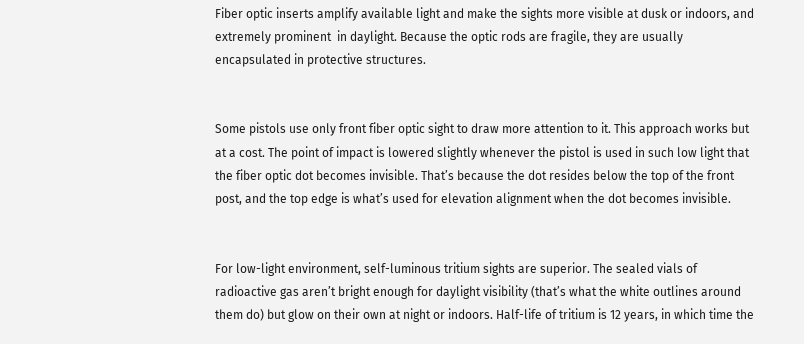Fiber optic inserts amplify available light and make the sights more visible at dusk or indoors, and extremely prominent  in daylight. Because the optic rods are fragile, they are usually encapsulated in protective structures.


Some pistols use only front fiber optic sight to draw more attention to it. This approach works but at a cost. The point of impact is lowered slightly whenever the pistol is used in such low light that the fiber optic dot becomes invisible. That’s because the dot resides below the top of the front post, and the top edge is what’s used for elevation alignment when the dot becomes invisible.


For low-light environment, self-luminous tritium sights are superior. The sealed vials of radioactive gas aren’t bright enough for daylight visibility (that’s what the white outlines around them do) but glow on their own at night or indoors. Half-life of tritium is 12 years, in which time the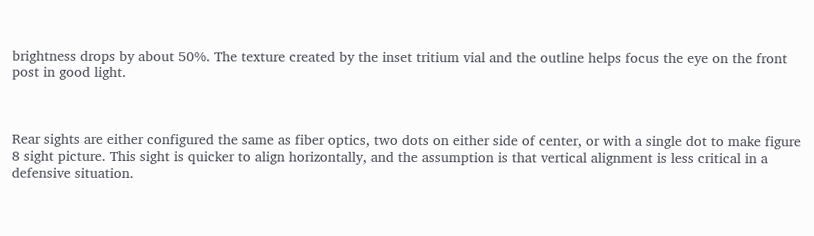brightness drops by about 50%. The texture created by the inset tritium vial and the outline helps focus the eye on the front post in good light.



Rear sights are either configured the same as fiber optics, two dots on either side of center, or with a single dot to make figure 8 sight picture. This sight is quicker to align horizontally, and the assumption is that vertical alignment is less critical in a defensive situation.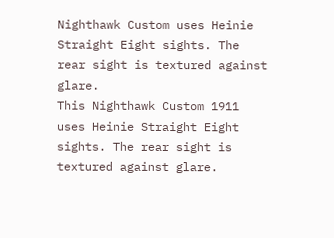Nighthawk Custom uses Heinie Straight Eight sights. The rear sight is textured against glare.
This Nighthawk Custom 1911 uses Heinie Straight Eight sights. The rear sight is textured against glare.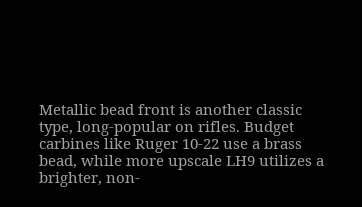Metallic bead front is another classic type, long-popular on rifles. Budget carbines like Ruger 10-22 use a brass bead, while more upscale LH9 utilizes a brighter, non-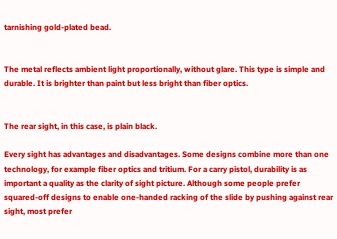tarnishing gold-plated bead.


The metal reflects ambient light proportionally, without glare. This type is simple and durable. It is brighter than paint but less bright than fiber optics.


The rear sight, in this case, is plain black.

Every sight has advantages and disadvantages. Some designs combine more than one technology, for example fiber optics and tritium. For a carry pistol, durability is as important a quality as the clarity of sight picture. Although some people prefer squared-off designs to enable one-handed racking of the slide by pushing against rear sight, most prefer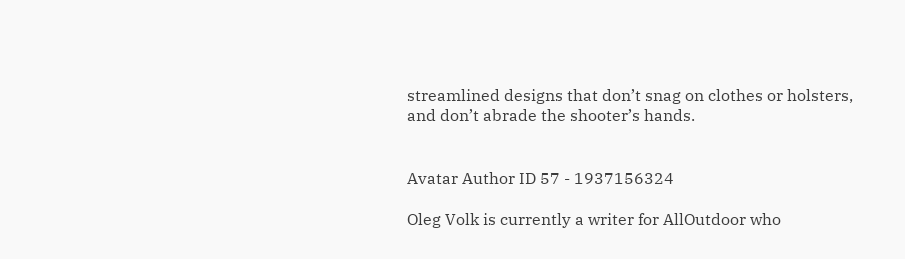streamlined designs that don’t snag on clothes or holsters, and don’t abrade the shooter’s hands.


Avatar Author ID 57 - 1937156324

Oleg Volk is currently a writer for AllOutdoor who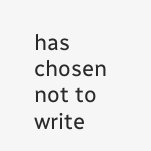has chosen not to write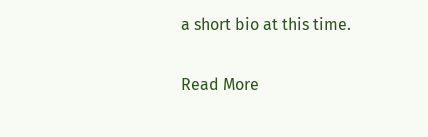a short bio at this time.

Read More